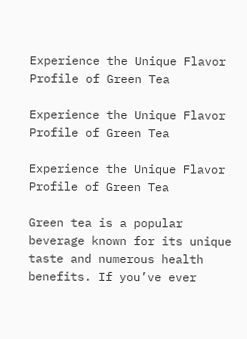Experience the Unique Flavor Profile of Green Tea

Experience the Unique Flavor Profile of Green Tea

Experience the Unique Flavor Profile of Green Tea

Green tea is a popular beverage known for its unique taste and numerous health benefits. If you’ve ever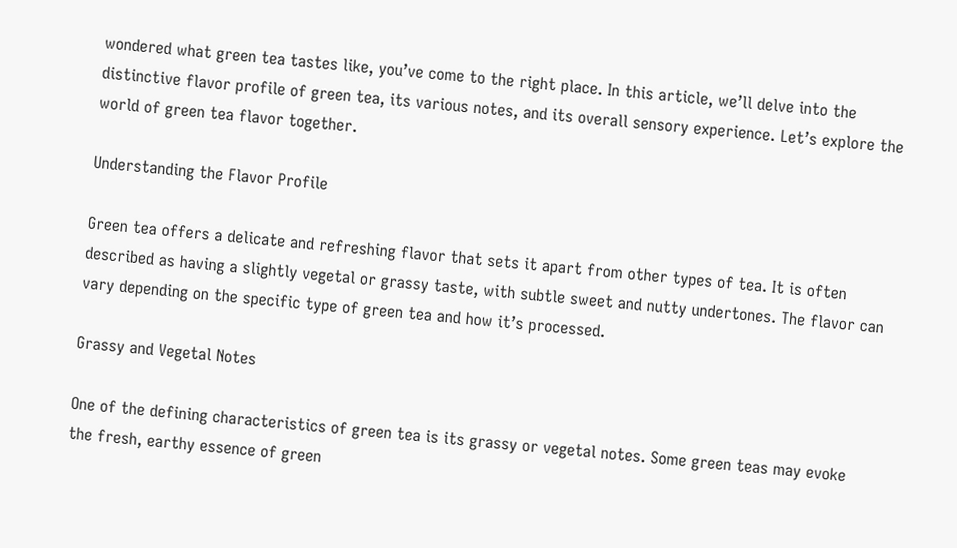wondered what green tea tastes like, you’ve come to the right place. In this article, we’ll delve into the distinctive flavor profile of green tea, its various notes, and its overall sensory experience. Let’s explore the world of green tea flavor together.

Understanding the Flavor Profile

Green tea offers a delicate and refreshing flavor that sets it apart from other types of tea. It is often described as having a slightly vegetal or grassy taste, with subtle sweet and nutty undertones. The flavor can vary depending on the specific type of green tea and how it’s processed.

Grassy and Vegetal Notes

One of the defining characteristics of green tea is its grassy or vegetal notes. Some green teas may evoke the fresh, earthy essence of green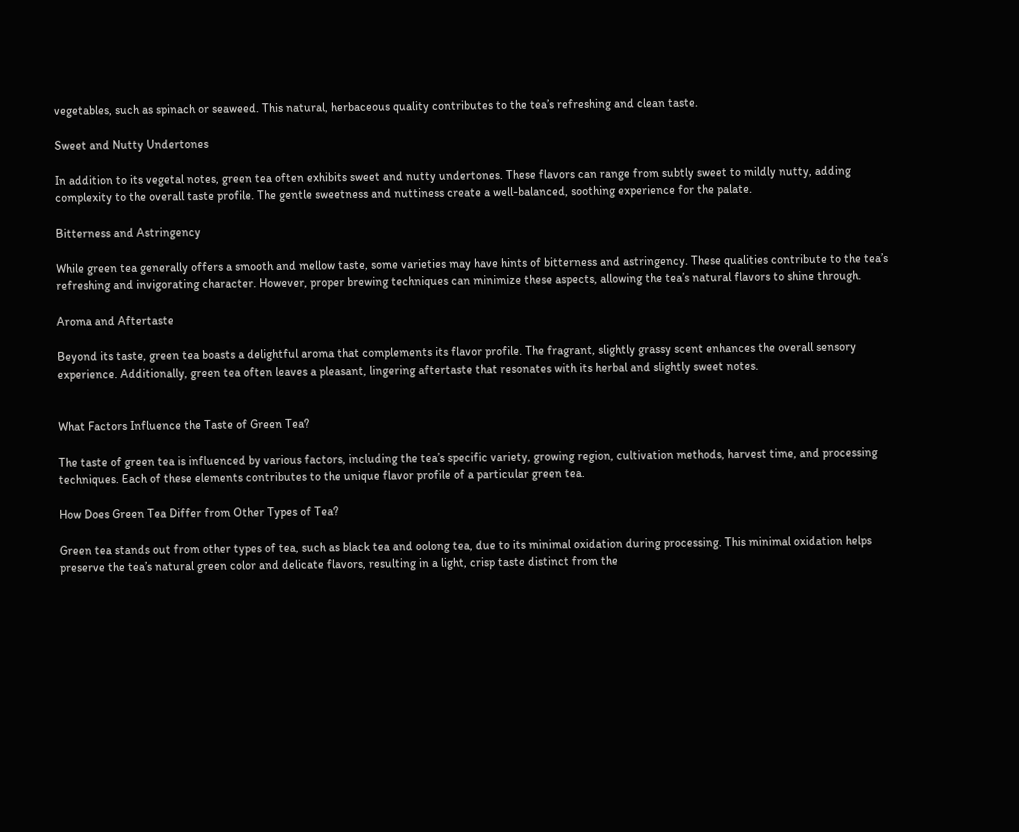vegetables, such as spinach or seaweed. This natural, herbaceous quality contributes to the tea’s refreshing and clean taste.

Sweet and Nutty Undertones

In addition to its vegetal notes, green tea often exhibits sweet and nutty undertones. These flavors can range from subtly sweet to mildly nutty, adding complexity to the overall taste profile. The gentle sweetness and nuttiness create a well-balanced, soothing experience for the palate.

Bitterness and Astringency

While green tea generally offers a smooth and mellow taste, some varieties may have hints of bitterness and astringency. These qualities contribute to the tea’s refreshing and invigorating character. However, proper brewing techniques can minimize these aspects, allowing the tea’s natural flavors to shine through.

Aroma and Aftertaste

Beyond its taste, green tea boasts a delightful aroma that complements its flavor profile. The fragrant, slightly grassy scent enhances the overall sensory experience. Additionally, green tea often leaves a pleasant, lingering aftertaste that resonates with its herbal and slightly sweet notes.


What Factors Influence the Taste of Green Tea?

The taste of green tea is influenced by various factors, including the tea’s specific variety, growing region, cultivation methods, harvest time, and processing techniques. Each of these elements contributes to the unique flavor profile of a particular green tea.

How Does Green Tea Differ from Other Types of Tea?

Green tea stands out from other types of tea, such as black tea and oolong tea, due to its minimal oxidation during processing. This minimal oxidation helps preserve the tea’s natural green color and delicate flavors, resulting in a light, crisp taste distinct from the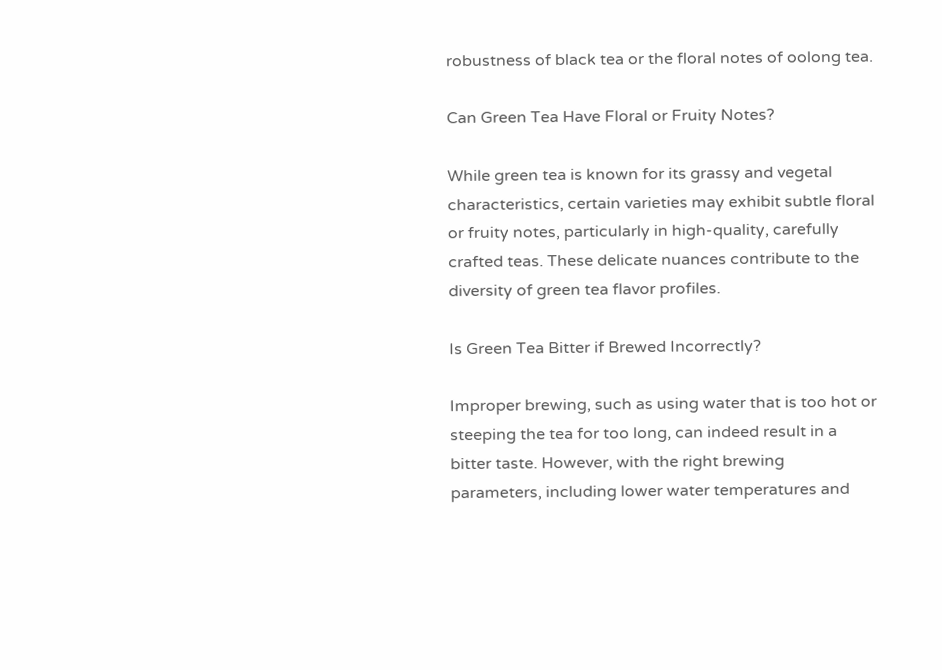robustness of black tea or the floral notes of oolong tea.

Can Green Tea Have Floral or Fruity Notes?

While green tea is known for its grassy and vegetal characteristics, certain varieties may exhibit subtle floral or fruity notes, particularly in high-quality, carefully crafted teas. These delicate nuances contribute to the diversity of green tea flavor profiles.

Is Green Tea Bitter if Brewed Incorrectly?

Improper brewing, such as using water that is too hot or steeping the tea for too long, can indeed result in a bitter taste. However, with the right brewing parameters, including lower water temperatures and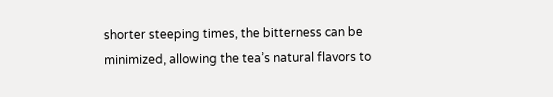shorter steeping times, the bitterness can be minimized, allowing the tea’s natural flavors to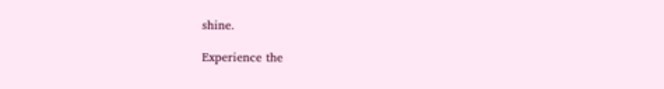shine.

Experience the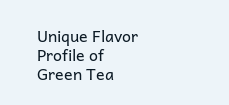Unique Flavor Profile of Green Tea